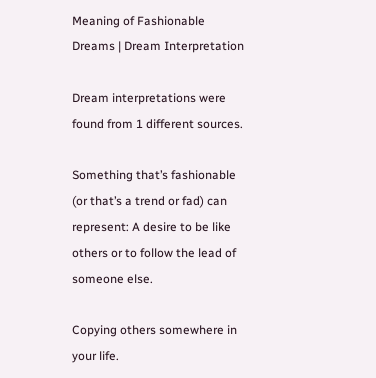Meaning of Fashionable Dreams | Dream Interpretation

Dream interpretations were found from 1 different sources.

Something that’s fashionable (or that’s a trend or fad) can represent: A desire to be like others or to follow the lead of someone else.

Copying others somewhere in your life.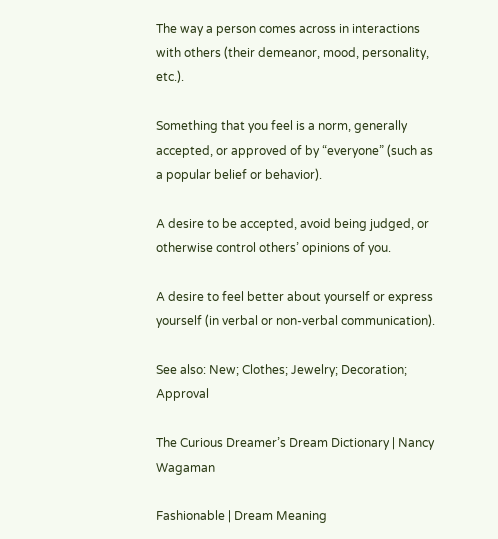The way a person comes across in interactions with others (their demeanor, mood, personality, etc.).

Something that you feel is a norm, generally accepted, or approved of by “everyone” (such as a popular belief or behavior).

A desire to be accepted, avoid being judged, or otherwise control others’ opinions of you.

A desire to feel better about yourself or express yourself (in verbal or non-verbal communication).

See also: New; Clothes; Jewelry; Decoration; Approval

The Curious Dreamer’s Dream Dictionary | Nancy Wagaman

Fashionable | Dream Meaning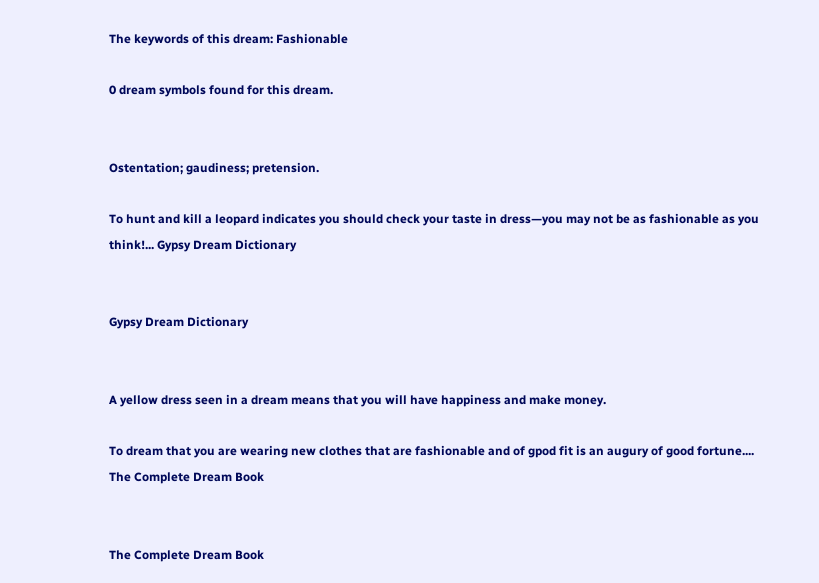The keywords of this dream: Fashionable

0 dream symbols found for this dream.


Ostentation; gaudiness; pretension.

To hunt and kill a leopard indicates you should check your taste in dress—you may not be as fashionable as you think!... Gypsy Dream Dictionary


Gypsy Dream Dictionary


A yellow dress seen in a dream means that you will have happiness and make money.

To dream that you are wearing new clothes that are fashionable and of gpod fit is an augury of good fortune.... The Complete Dream Book


The Complete Dream Book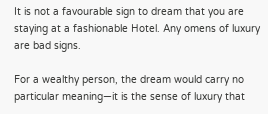It is not a favourable sign to dream that you are staying at a fashionable Hotel. Any omens of luxury are bad signs.

For a wealthy person, the dream would carry no particular meaning—it is the sense of luxury that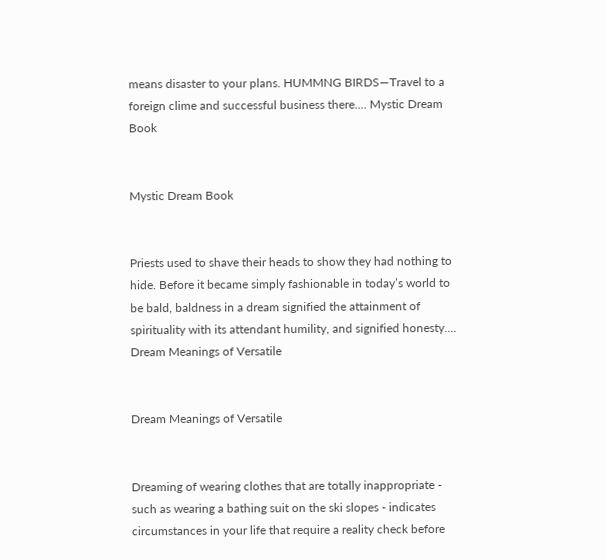means disaster to your plans. HUMMNG BIRDS—Travel to a foreign clime and successful business there.... Mystic Dream Book


Mystic Dream Book


Priests used to shave their heads to show they had nothing to hide. Before it became simply fashionable in today’s world to be bald, baldness in a dream signified the attainment of spirituality with its attendant humility, and signified honesty.... Dream Meanings of Versatile


Dream Meanings of Versatile


Dreaming of wearing clothes that are totally inappropriate - such as wearing a bathing suit on the ski slopes - indicates circumstances in your life that require a reality check before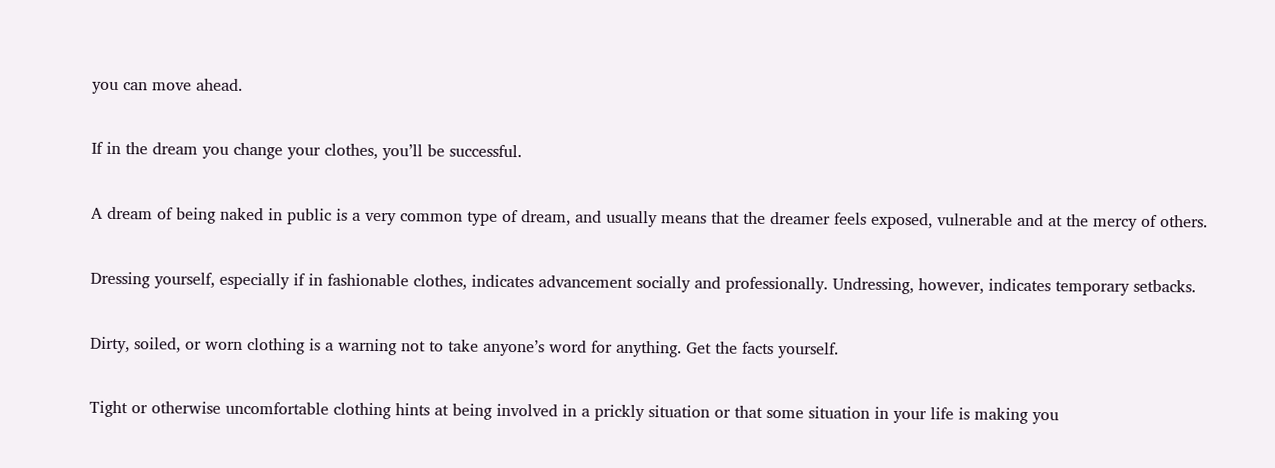you can move ahead.

If in the dream you change your clothes, you’ll be successful.

A dream of being naked in public is a very common type of dream, and usually means that the dreamer feels exposed, vulnerable and at the mercy of others.

Dressing yourself, especially if in fashionable clothes, indicates advancement socially and professionally. Undressing, however, indicates temporary setbacks.

Dirty, soiled, or worn clothing is a warning not to take anyone’s word for anything. Get the facts yourself.

Tight or otherwise uncomfortable clothing hints at being involved in a prickly situation or that some situation in your life is making you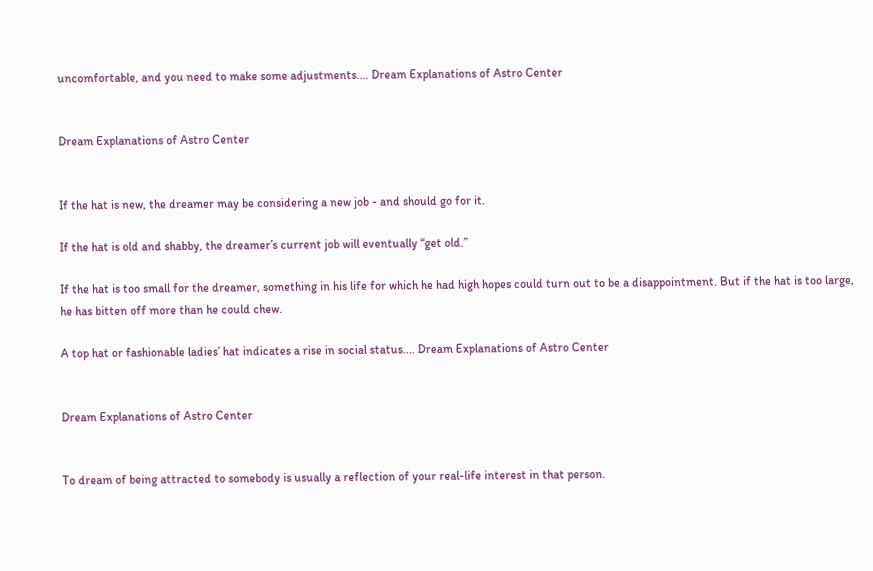uncomfortable, and you need to make some adjustments.... Dream Explanations of Astro Center


Dream Explanations of Astro Center


If the hat is new, the dreamer may be considering a new job - and should go for it.

If the hat is old and shabby, the dreamer’s current job will eventually “get old.”

If the hat is too small for the dreamer, something in his life for which he had high hopes could turn out to be a disappointment. But if the hat is too large, he has bitten off more than he could chew.

A top hat or fashionable ladies’ hat indicates a rise in social status.... Dream Explanations of Astro Center


Dream Explanations of Astro Center


To dream of being attracted to somebody is usually a reflection of your real-life interest in that person.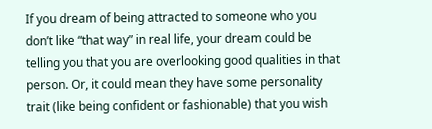If you dream of being attracted to someone who you don’t like “that way” in real life, your dream could be telling you that you are overlooking good qualities in that person. Or, it could mean they have some personality trait (like being confident or fashionable) that you wish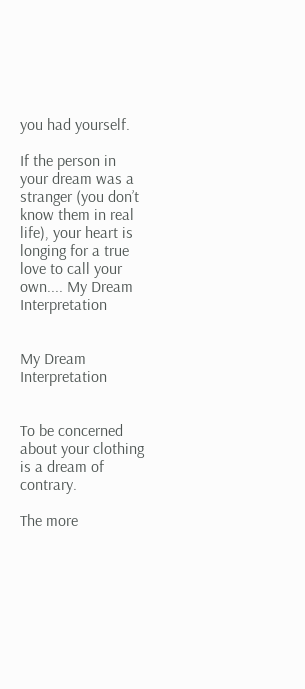you had yourself.

If the person in your dream was a stranger (you don’t know them in real life), your heart is longing for a true love to call your own.... My Dream Interpretation


My Dream Interpretation


To be concerned about your clothing is a dream of contrary.

The more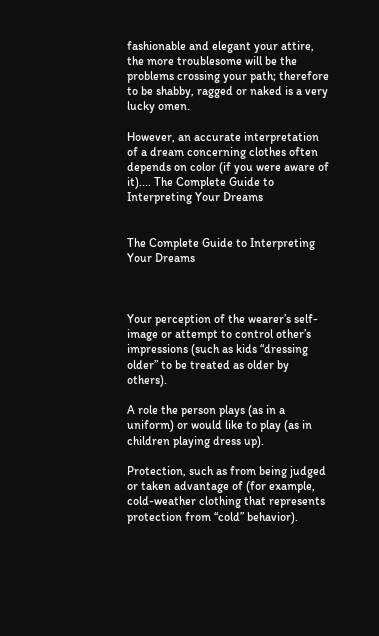fashionable and elegant your attire, the more troublesome will be the problems crossing your path; therefore to be shabby, ragged or naked is a very lucky omen.

However, an accurate interpretation of a dream concerning clothes often depends on color (if you were aware of it).... The Complete Guide to Interpreting Your Dreams


The Complete Guide to Interpreting Your Dreams



Your perception of the wearer’s self-image or attempt to control other’s impressions (such as kids “dressing older” to be treated as older by others).

A role the person plays (as in a uniform) or would like to play (as in children playing dress up).

Protection, such as from being judged or taken advantage of (for example, cold-weather clothing that represents protection from “cold” behavior).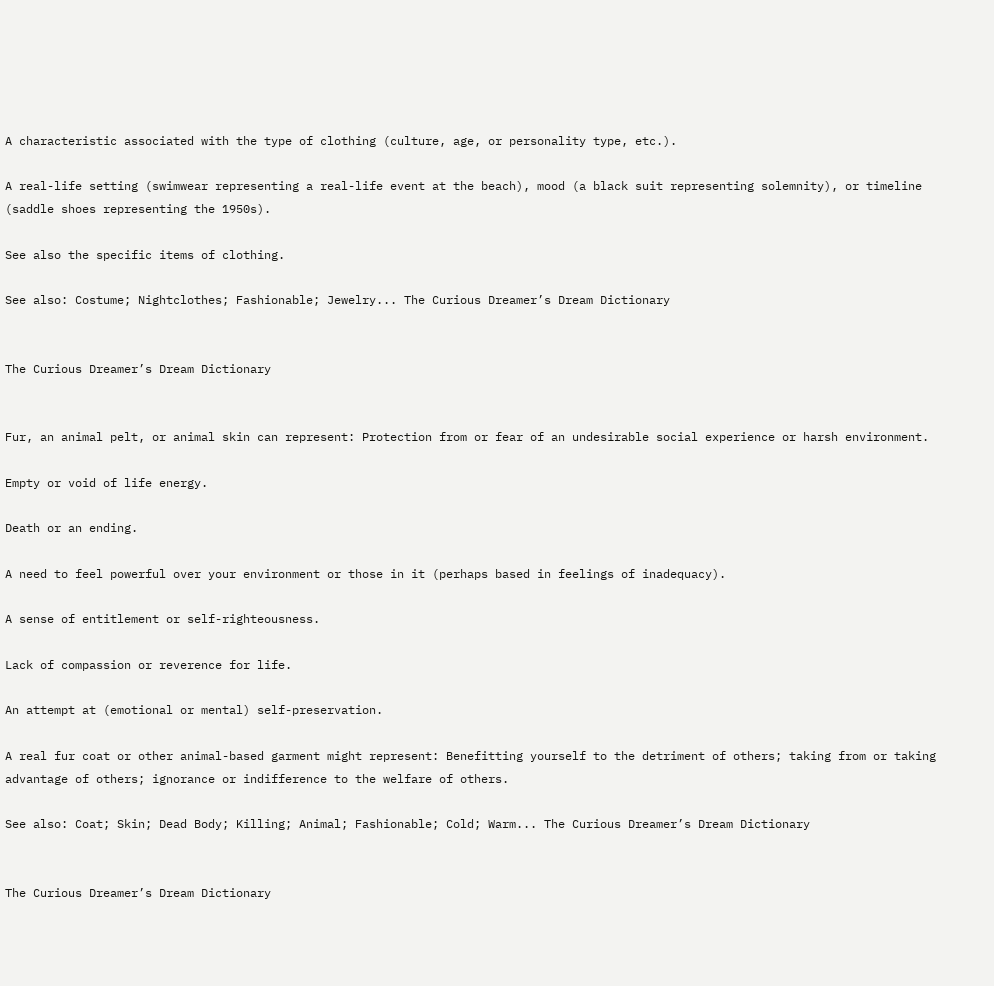A characteristic associated with the type of clothing (culture, age, or personality type, etc.).

A real-life setting (swimwear representing a real-life event at the beach), mood (a black suit representing solemnity), or timeline (saddle shoes representing the 1950s).

See also the specific items of clothing.

See also: Costume; Nightclothes; Fashionable; Jewelry... The Curious Dreamer’s Dream Dictionary


The Curious Dreamer’s Dream Dictionary


Fur, an animal pelt, or animal skin can represent: Protection from or fear of an undesirable social experience or harsh environment.

Empty or void of life energy.

Death or an ending.

A need to feel powerful over your environment or those in it (perhaps based in feelings of inadequacy).

A sense of entitlement or self-righteousness.

Lack of compassion or reverence for life.

An attempt at (emotional or mental) self-preservation.

A real fur coat or other animal-based garment might represent: Benefitting yourself to the detriment of others; taking from or taking advantage of others; ignorance or indifference to the welfare of others.

See also: Coat; Skin; Dead Body; Killing; Animal; Fashionable; Cold; Warm... The Curious Dreamer’s Dream Dictionary


The Curious Dreamer’s Dream Dictionary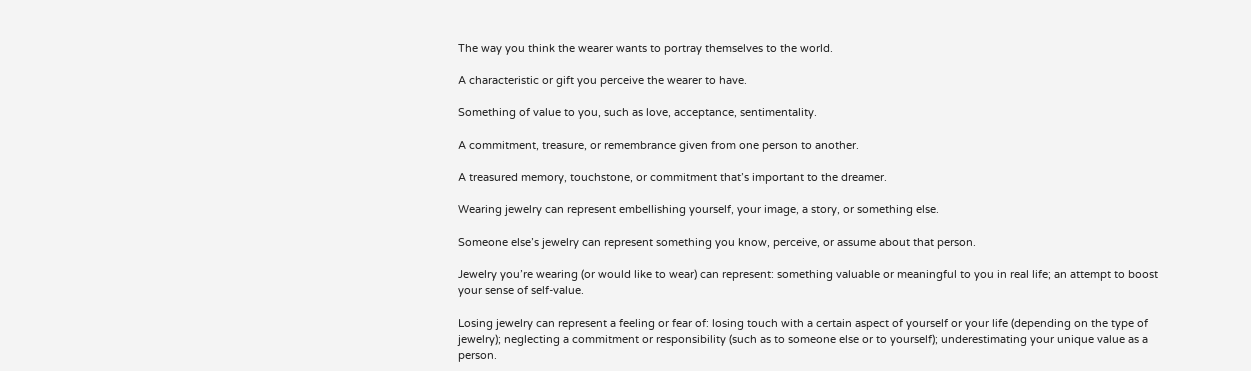The way you think the wearer wants to portray themselves to the world.

A characteristic or gift you perceive the wearer to have.

Something of value to you, such as love, acceptance, sentimentality.

A commitment, treasure, or remembrance given from one person to another.

A treasured memory, touchstone, or commitment that’s important to the dreamer.

Wearing jewelry can represent embellishing yourself, your image, a story, or something else.

Someone else’s jewelry can represent something you know, perceive, or assume about that person.

Jewelry you’re wearing (or would like to wear) can represent: something valuable or meaningful to you in real life; an attempt to boost your sense of self-value.

Losing jewelry can represent a feeling or fear of: losing touch with a certain aspect of yourself or your life (depending on the type of jewelry); neglecting a commitment or responsibility (such as to someone else or to yourself); underestimating your unique value as a person.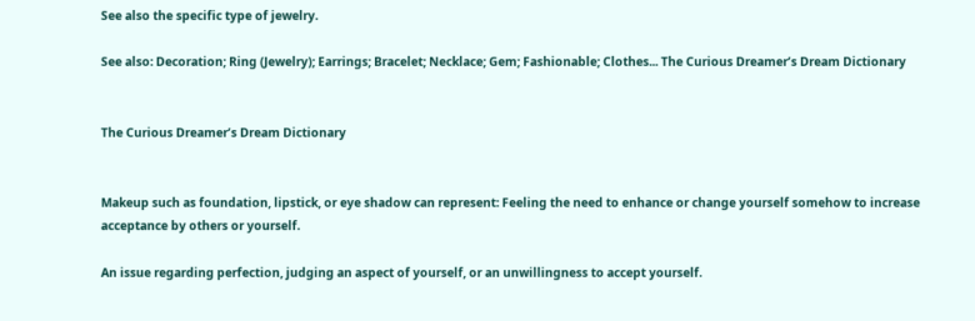See also the specific type of jewelry.

See also: Decoration; Ring (Jewelry); Earrings; Bracelet; Necklace; Gem; Fashionable; Clothes... The Curious Dreamer’s Dream Dictionary


The Curious Dreamer’s Dream Dictionary


Makeup such as foundation, lipstick, or eye shadow can represent: Feeling the need to enhance or change yourself somehow to increase acceptance by others or yourself.

An issue regarding perfection, judging an aspect of yourself, or an unwillingness to accept yourself.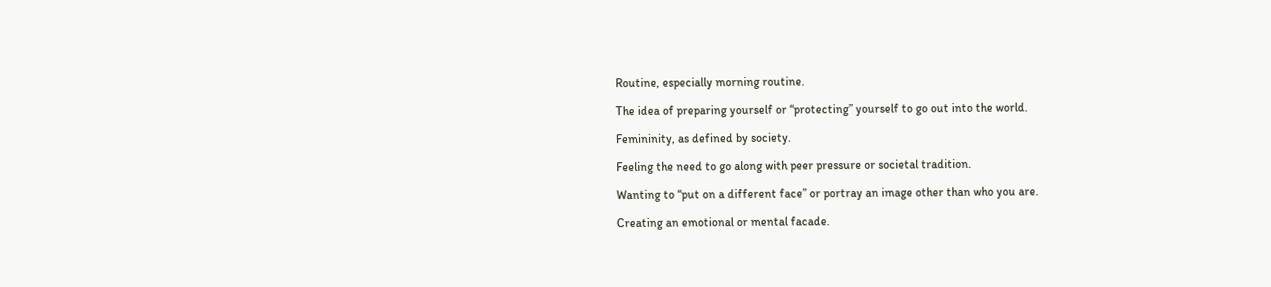Routine, especially morning routine.

The idea of preparing yourself or “protecting” yourself to go out into the world.

Femininity, as defined by society.

Feeling the need to go along with peer pressure or societal tradition.

Wanting to “put on a different face” or portray an image other than who you are.

Creating an emotional or mental facade.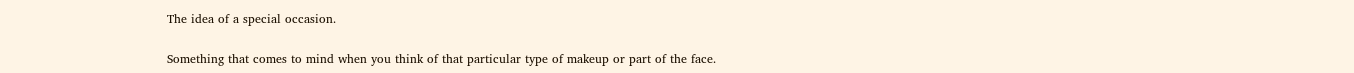The idea of a special occasion.

Something that comes to mind when you think of that particular type of makeup or part of the face.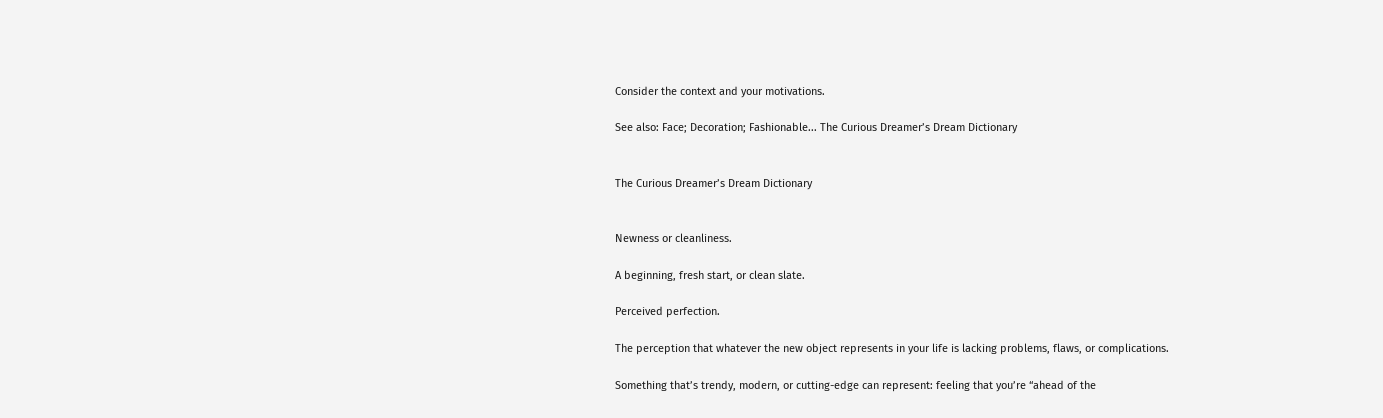Consider the context and your motivations.

See also: Face; Decoration; Fashionable... The Curious Dreamer’s Dream Dictionary


The Curious Dreamer’s Dream Dictionary


Newness or cleanliness.

A beginning, fresh start, or clean slate.

Perceived perfection.

The perception that whatever the new object represents in your life is lacking problems, flaws, or complications.

Something that’s trendy, modern, or cutting-edge can represent: feeling that you’re “ahead of the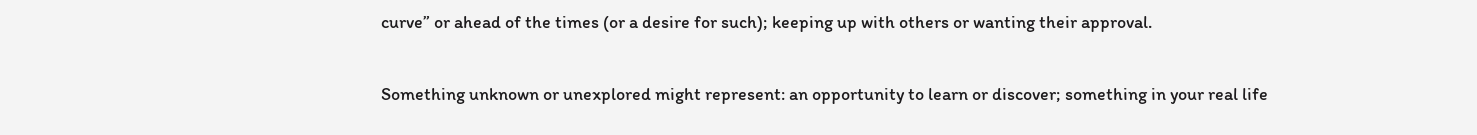curve” or ahead of the times (or a desire for such); keeping up with others or wanting their approval.

Something unknown or unexplored might represent: an opportunity to learn or discover; something in your real life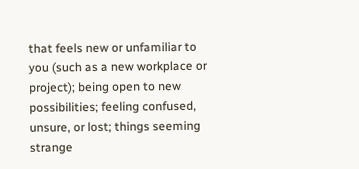that feels new or unfamiliar to you (such as a new workplace or project); being open to new possibilities; feeling confused, unsure, or lost; things seeming strange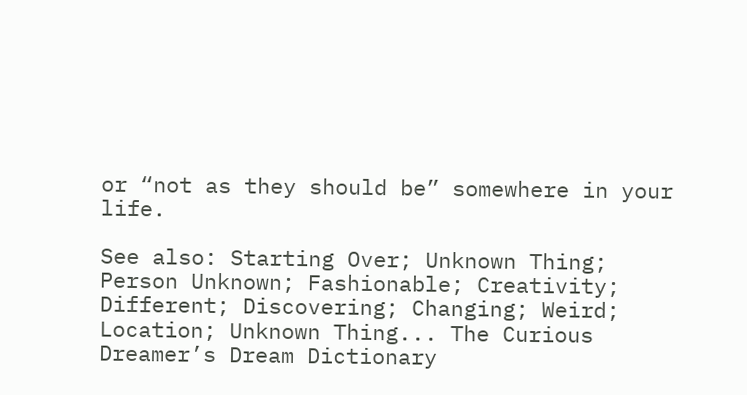or “not as they should be” somewhere in your life.

See also: Starting Over; Unknown Thing; Person Unknown; Fashionable; Creativity; Different; Discovering; Changing; Weird; Location; Unknown Thing... The Curious Dreamer’s Dream Dictionary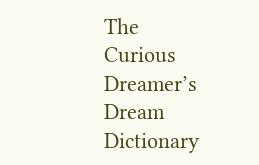The Curious Dreamer’s Dream Dictionary